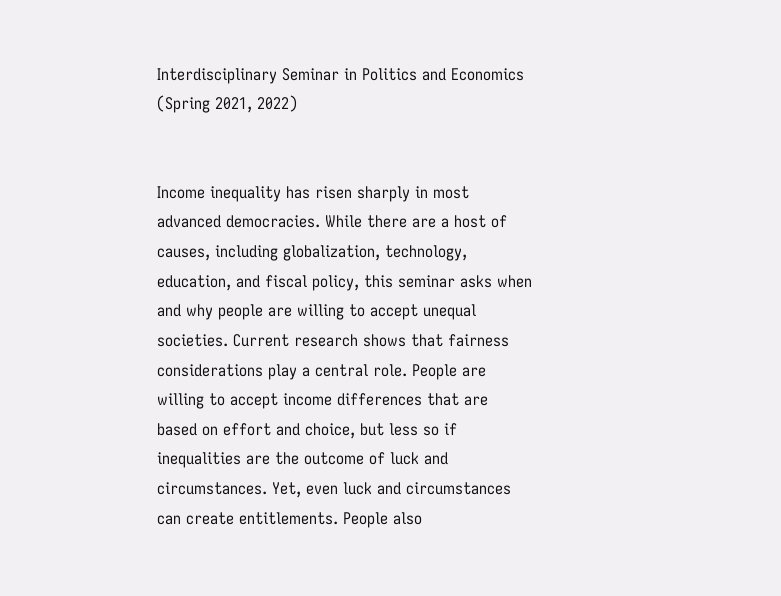Interdisciplinary Seminar in Politics and Economics (Spring 2021, 2022)


Income inequality has risen sharply in most advanced democracies. While there are a host of causes, including globalization, technology, education, and fiscal policy, this seminar asks when and why people are willing to accept unequal societies. Current research shows that fairness considerations play a central role. People are willing to accept income differences that are based on effort and choice, but less so if inequalities are the outcome of luck and circumstances. Yet, even luck and circumstances can create entitlements. People also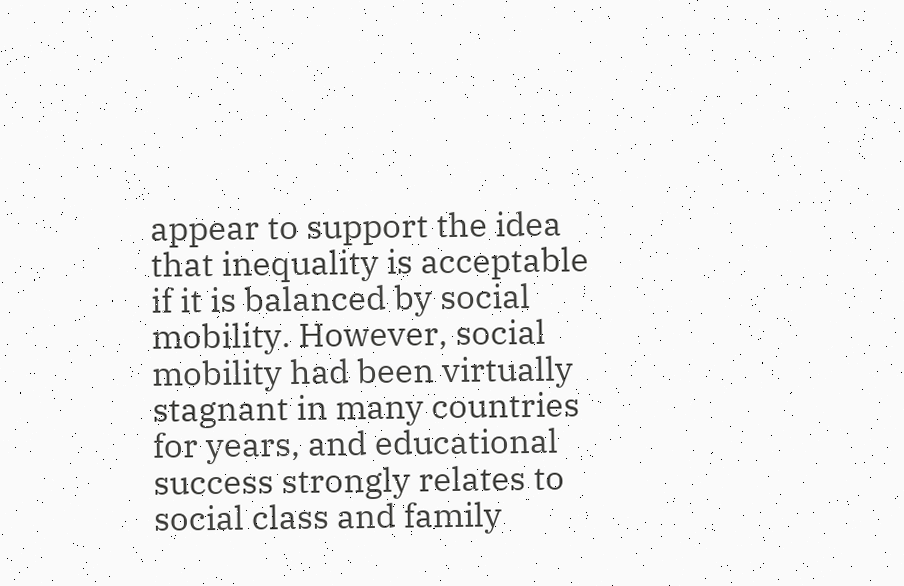appear to support the idea that inequality is acceptable if it is balanced by social mobility. However, social mobility had been virtually stagnant in many countries for years, and educational success strongly relates to social class and family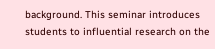background. This seminar introduces students to influential research on the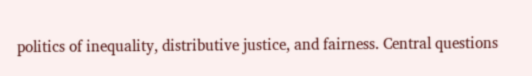politics of inequality, distributive justice, and fairness. Central questions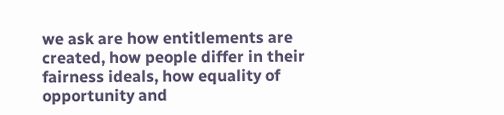we ask are how entitlements are created, how people differ in their fairness ideals, how equality of opportunity and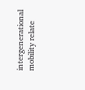intergenerational mobility relate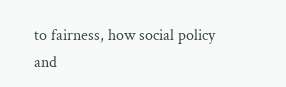to fairness, how social policy and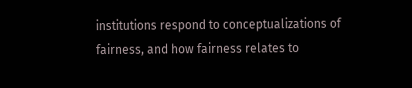institutions respond to conceptualizations of fairness, and how fairness relates to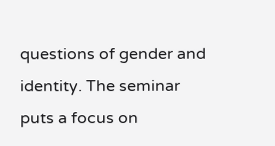questions of gender and identity. The seminar puts a focus on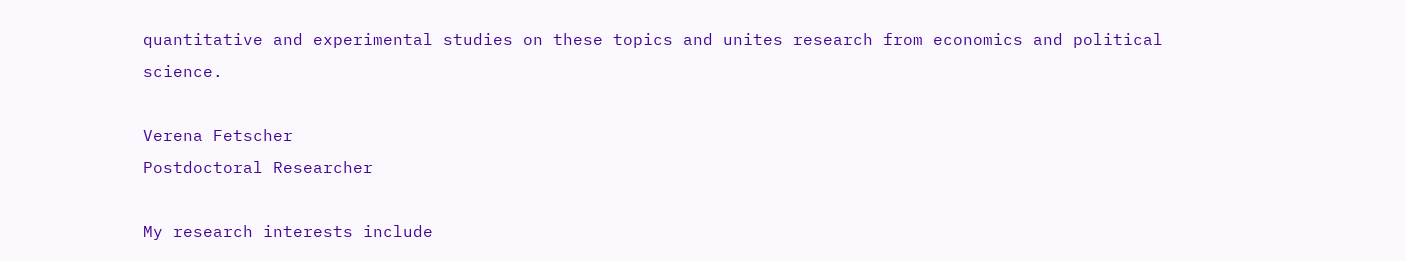quantitative and experimental studies on these topics and unites research from economics and political science.

Verena Fetscher
Postdoctoral Researcher

My research interests include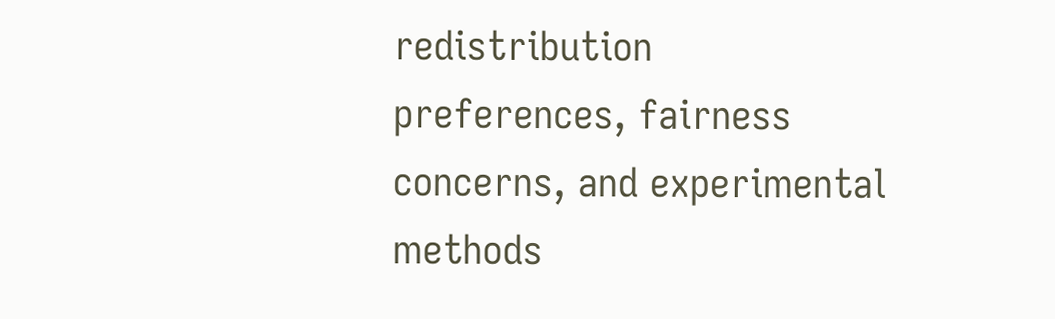redistribution preferences, fairness concerns, and experimental methods